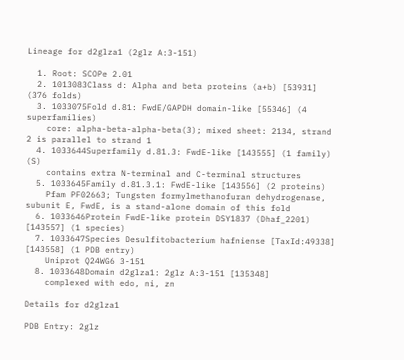Lineage for d2glza1 (2glz A:3-151)

  1. Root: SCOPe 2.01
  2. 1013083Class d: Alpha and beta proteins (a+b) [53931] (376 folds)
  3. 1033075Fold d.81: FwdE/GAPDH domain-like [55346] (4 superfamilies)
    core: alpha-beta-alpha-beta(3); mixed sheet: 2134, strand 2 is parallel to strand 1
  4. 1033644Superfamily d.81.3: FwdE-like [143555] (1 family) (S)
    contains extra N-terminal and C-terminal structures
  5. 1033645Family d.81.3.1: FwdE-like [143556] (2 proteins)
    Pfam PF02663; Tungsten formylmethanofuran dehydrogenase, subunit E, FwdE, is a stand-alone domain of this fold
  6. 1033646Protein FwdE-like protein DSY1837 (Dhaf_2201) [143557] (1 species)
  7. 1033647Species Desulfitobacterium hafniense [TaxId:49338] [143558] (1 PDB entry)
    Uniprot Q24WG6 3-151
  8. 1033648Domain d2glza1: 2glz A:3-151 [135348]
    complexed with edo, ni, zn

Details for d2glza1

PDB Entry: 2glz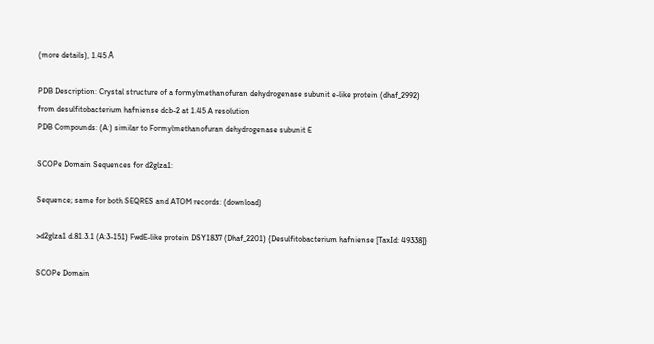(more details), 1.45 Å

PDB Description: Crystal structure of a formylmethanofuran dehydrogenase subunit e-like protein (dhaf_2992) from desulfitobacterium hafniense dcb-2 at 1.45 A resolution
PDB Compounds: (A:) similar to Formylmethanofuran dehydrogenase subunit E

SCOPe Domain Sequences for d2glza1:

Sequence; same for both SEQRES and ATOM records: (download)

>d2glza1 d.81.3.1 (A:3-151) FwdE-like protein DSY1837 (Dhaf_2201) {Desulfitobacterium hafniense [TaxId: 49338]}

SCOPe Domain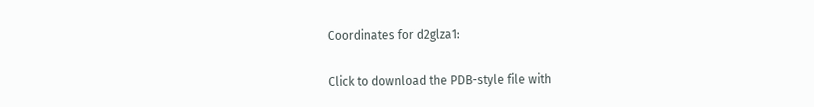Coordinates for d2glza1:

Click to download the PDB-style file with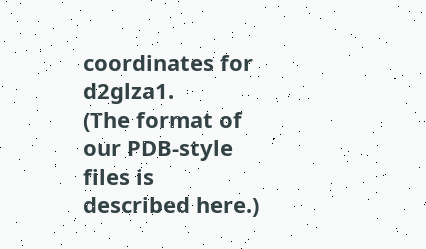coordinates for d2glza1.
(The format of our PDB-style files is described here.)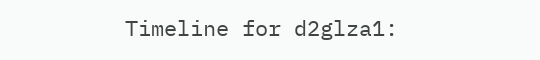Timeline for d2glza1: